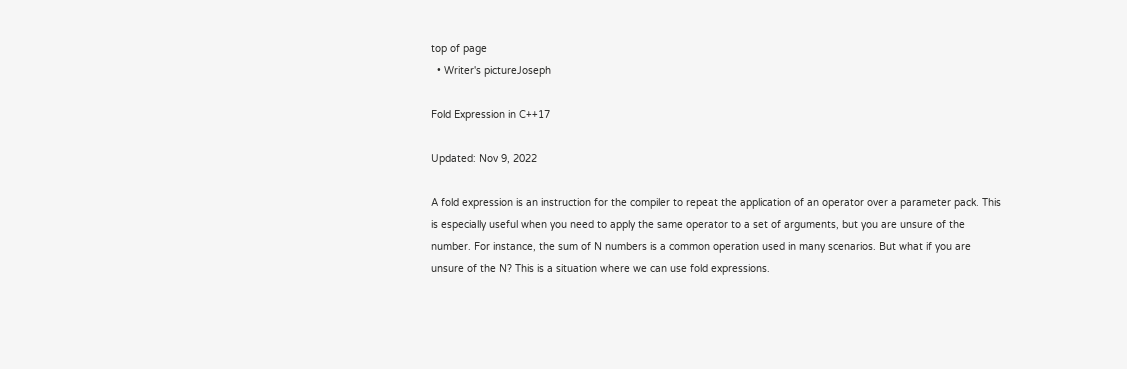top of page
  • Writer's pictureJoseph

Fold Expression in C++17

Updated: Nov 9, 2022

A fold expression is an instruction for the compiler to repeat the application of an operator over a parameter pack. This is especially useful when you need to apply the same operator to a set of arguments, but you are unsure of the number. For instance, the sum of N numbers is a common operation used in many scenarios. But what if you are unsure of the N? This is a situation where we can use fold expressions.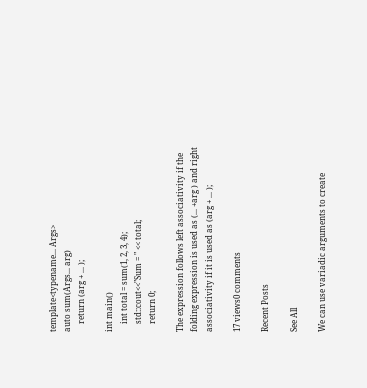template<typename... Args>
auto sum(Args... arg)
    return (arg + ... );

int main()
    int total = sum(1, 2, 3, 4);
    std::cout<<"Sum = " << total;
    return 0;

The expression follows left associativity if the folding expression is used as (... +arg ) and right associativity if it is used as (arg + ... );

17 views0 comments

Recent Posts

See All

We can use variadic arguments to create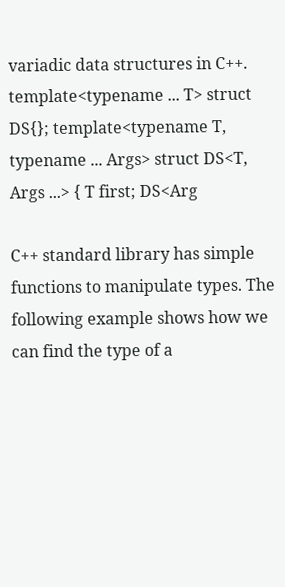variadic data structures in C++. template<typename ... T> struct DS{}; template<typename T, typename ... Args> struct DS<T, Args ...> { T first; DS<Arg

C++ standard library has simple functions to manipulate types. The following example shows how we can find the type of a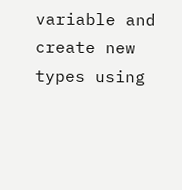variable and create new types using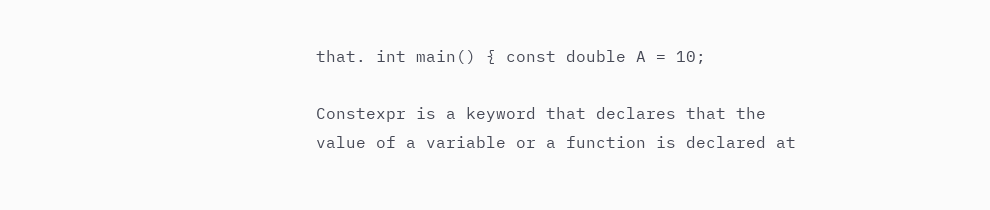that. int main() { const double A = 10;

Constexpr is a keyword that declares that the value of a variable or a function is declared at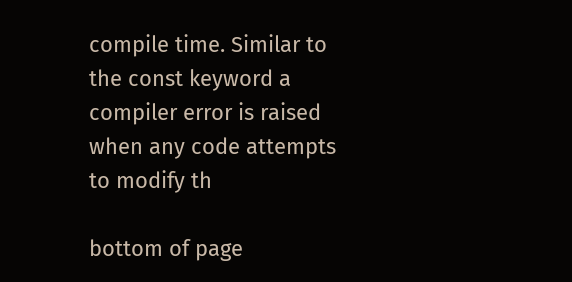compile time. Similar to the const keyword a compiler error is raised when any code attempts to modify th

bottom of page